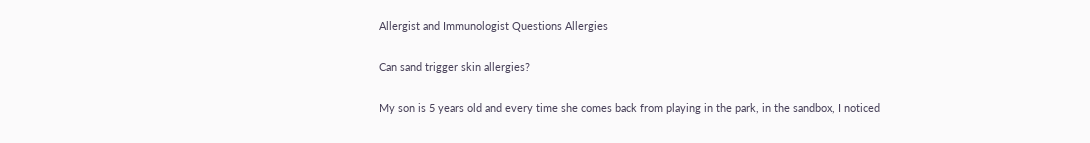Allergist and Immunologist Questions Allergies

Can sand trigger skin allergies?

My son is 5 years old and every time she comes back from playing in the park, in the sandbox, I noticed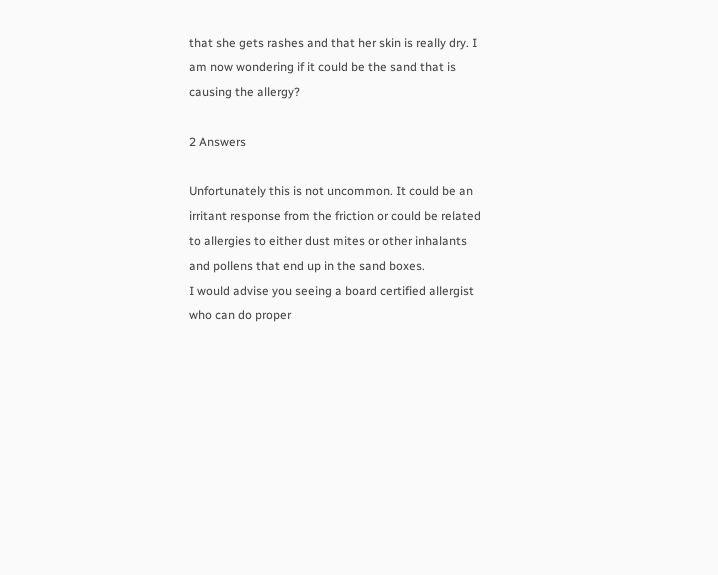that she gets rashes and that her skin is really dry. I am now wondering if it could be the sand that is causing the allergy?

2 Answers

Unfortunately this is not uncommon. It could be an irritant response from the friction or could be related to allergies to either dust mites or other inhalants and pollens that end up in the sand boxes.
I would advise you seeing a board certified allergist who can do proper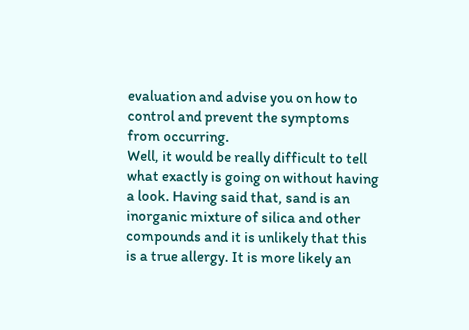evaluation and advise you on how to control and prevent the symptoms from occurring.
Well, it would be really difficult to tell what exactly is going on without having a look. Having said that, sand is an inorganic mixture of silica and other compounds and it is unlikely that this is a true allergy. It is more likely an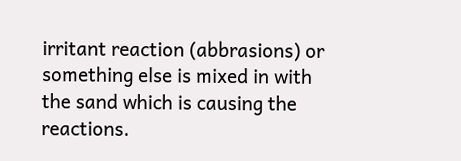irritant reaction (abbrasions) or something else is mixed in with the sand which is causing the reactions.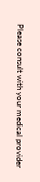Please consult with your medical provider